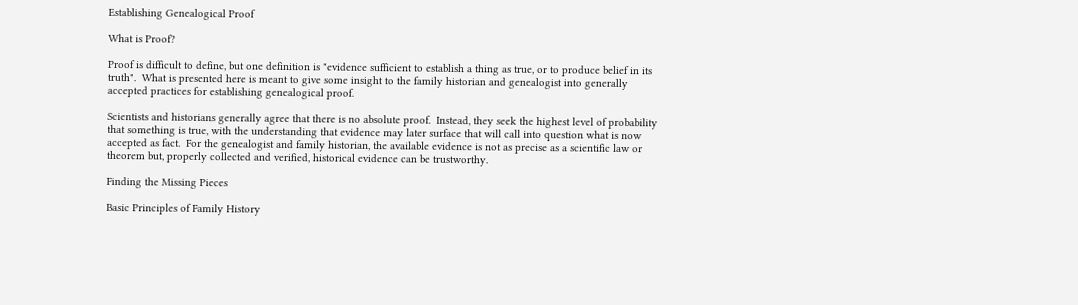Establishing Genealogical Proof

What is Proof?

Proof is difficult to define, but one definition is "evidence sufficient to establish a thing as true, or to produce belief in its truth".  What is presented here is meant to give some insight to the family historian and genealogist into generally accepted practices for establishing genealogical proof.

Scientists and historians generally agree that there is no absolute proof.  Instead, they seek the highest level of probability that something is true, with the understanding that evidence may later surface that will call into question what is now accepted as fact.  For the genealogist and family historian, the available evidence is not as precise as a scientific law or theorem but, properly collected and verified, historical evidence can be trustworthy.

Finding the Missing Pieces

Basic Principles of Family History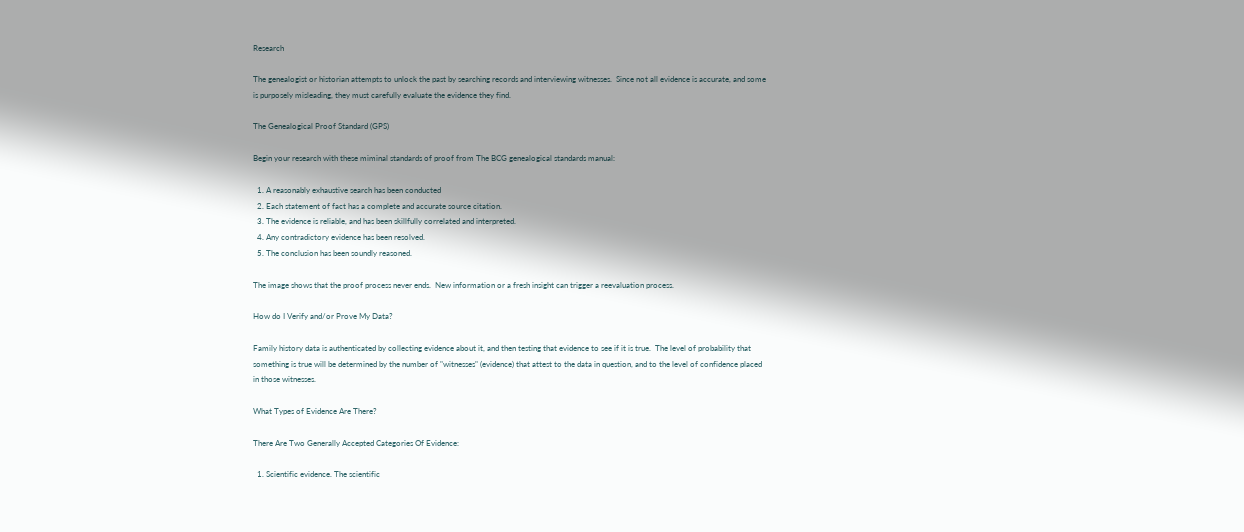Research

The genealogist or historian attempts to unlock the past by searching records and interviewing witnesses.  Since not all evidence is accurate, and some is purposely misleading, they must carefully evaluate the evidence they find.

The Genealogical Proof Standard (GPS)

Begin your research with these miminal standards of proof from The BCG genealogical standards manual:

  1. A reasonably exhaustive search has been conducted
  2. Each statement of fact has a complete and accurate source citation.
  3. The evidence is reliable, and has been skillfully correlated and interpreted.
  4. Any contradictory evidence has been resolved.
  5. The conclusion has been soundly reasoned.

The image shows that the proof process never ends.  New information or a fresh insight can trigger a reevaluation process.

How do I Verify and/or Prove My Data?

Family history data is authenticated by collecting evidence about it, and then testing that evidence to see if it is true.  The level of probability that something is true will be determined by the number of "witnesses" (evidence) that attest to the data in question, and to the level of confidence placed in those witnesses.

What Types of Evidence Are There?

There Are Two Generally Accepted Categories Of Evidence:

  1. Scientific evidence. The scientific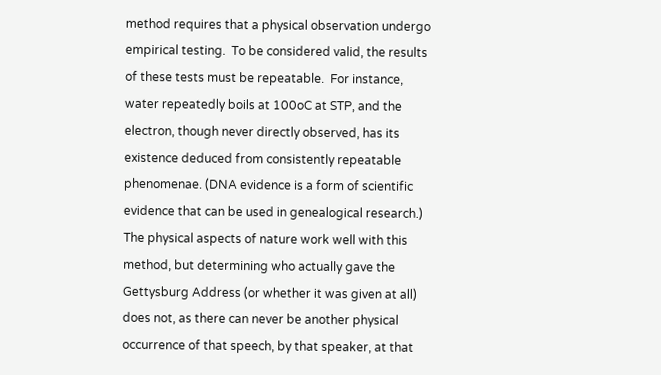method requires that a physical observation undergo empirical testing.  To be considered valid, the results of these tests must be repeatable.  For instance, water repeatedly boils at 100oC at STP, and the electron, though never directly observed, has its existence deduced from consistently repeatable phenomenae. (DNA evidence is a form of scientific evidence that can be used in genealogical research.) The physical aspects of nature work well with this method, but determining who actually gave the Gettysburg Address (or whether it was given at all) does not, as there can never be another physical occurrence of that speech, by that speaker, at that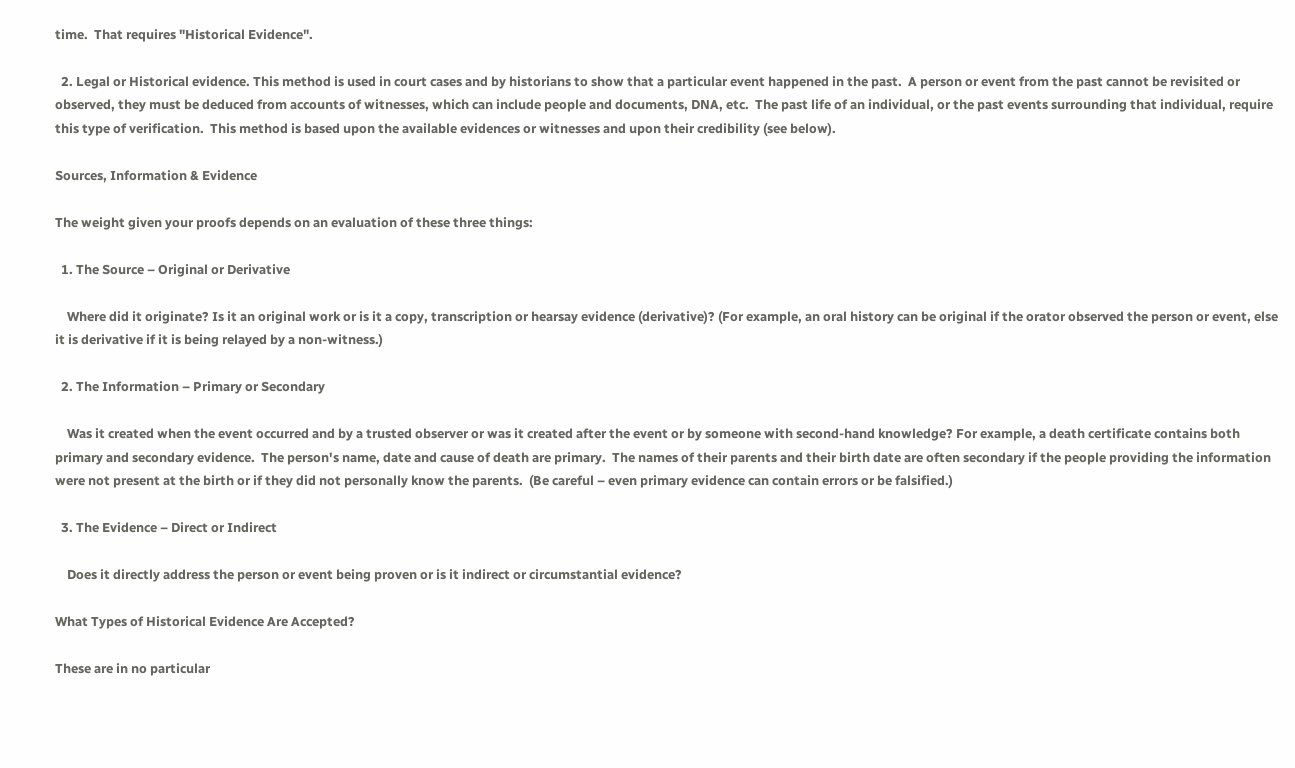time.  That requires "Historical Evidence".

  2. Legal or Historical evidence. This method is used in court cases and by historians to show that a particular event happened in the past.  A person or event from the past cannot be revisited or observed, they must be deduced from accounts of witnesses, which can include people and documents, DNA, etc.  The past life of an individual, or the past events surrounding that individual, require this type of verification.  This method is based upon the available evidences or witnesses and upon their credibility (see below).

Sources, Information & Evidence

The weight given your proofs depends on an evaluation of these three things:

  1. The Source – Original or Derivative

    Where did it originate? Is it an original work or is it a copy, transcription or hearsay evidence (derivative)? (For example, an oral history can be original if the orator observed the person or event, else it is derivative if it is being relayed by a non-witness.)

  2. The Information – Primary or Secondary

    Was it created when the event occurred and by a trusted observer or was it created after the event or by someone with second-hand knowledge? For example, a death certificate contains both primary and secondary evidence.  The person's name, date and cause of death are primary.  The names of their parents and their birth date are often secondary if the people providing the information were not present at the birth or if they did not personally know the parents.  (Be careful – even primary evidence can contain errors or be falsified.)

  3. The Evidence – Direct or Indirect

    Does it directly address the person or event being proven or is it indirect or circumstantial evidence?

What Types of Historical Evidence Are Accepted?

These are in no particular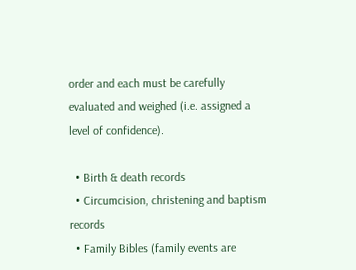order and each must be carefully evaluated and weighed (i.e. assigned a level of confidence).

  • Birth & death records
  • Circumcision, christening and baptism records
  • Family Bibles (family events are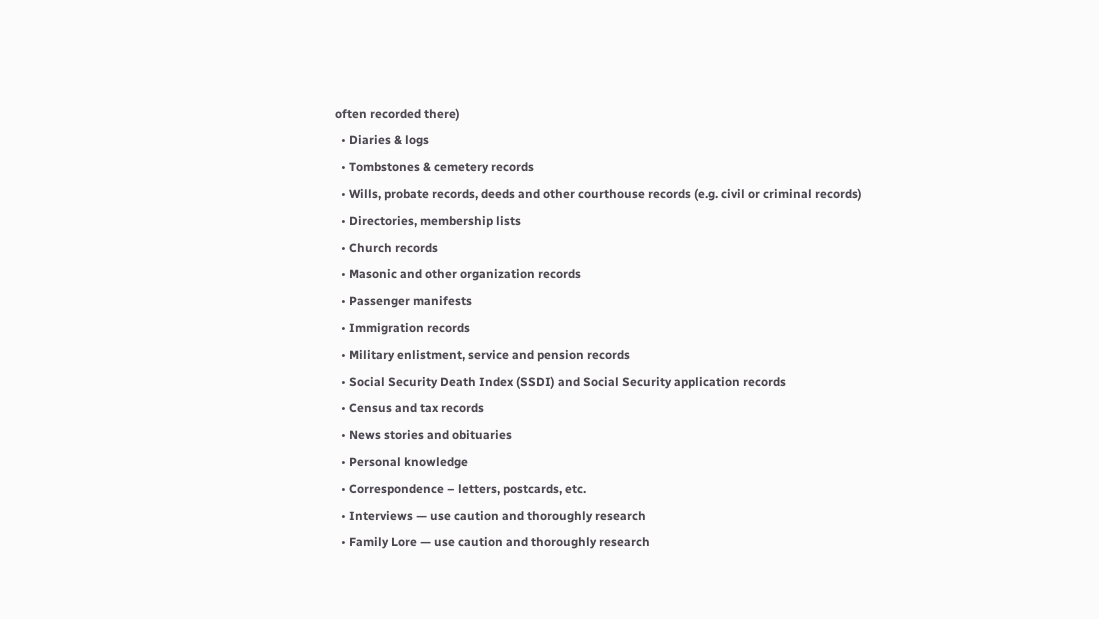often recorded there)
  • Diaries & logs
  • Tombstones & cemetery records
  • Wills, probate records, deeds and other courthouse records (e.g. civil or criminal records)
  • Directories, membership lists
  • Church records
  • Masonic and other organization records
  • Passenger manifests
  • Immigration records
  • Military enlistment, service and pension records
  • Social Security Death Index (SSDI) and Social Security application records
  • Census and tax records
  • News stories and obituaries
  • Personal knowledge
  • Correspondence – letters, postcards, etc.
  • Interviews — use caution and thoroughly research
  • Family Lore — use caution and thoroughly research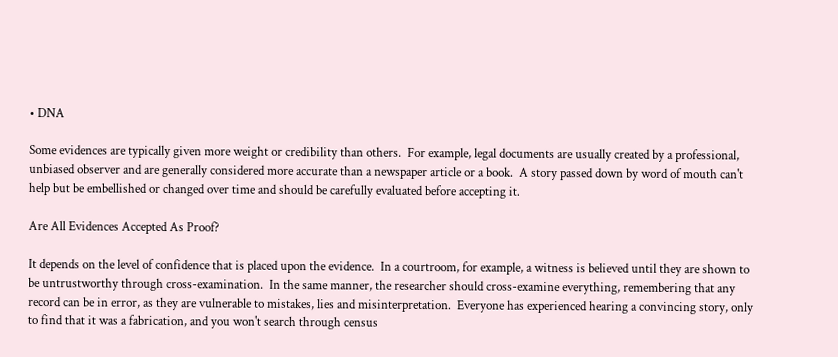• DNA

Some evidences are typically given more weight or credibility than others.  For example, legal documents are usually created by a professional, unbiased observer and are generally considered more accurate than a newspaper article or a book.  A story passed down by word of mouth can't help but be embellished or changed over time and should be carefully evaluated before accepting it.

Are All Evidences Accepted As Proof?

It depends on the level of confidence that is placed upon the evidence.  In a courtroom, for example, a witness is believed until they are shown to be untrustworthy through cross-examination.  In the same manner, the researcher should cross-examine everything, remembering that any record can be in error, as they are vulnerable to mistakes, lies and misinterpretation.  Everyone has experienced hearing a convincing story, only to find that it was a fabrication, and you won't search through census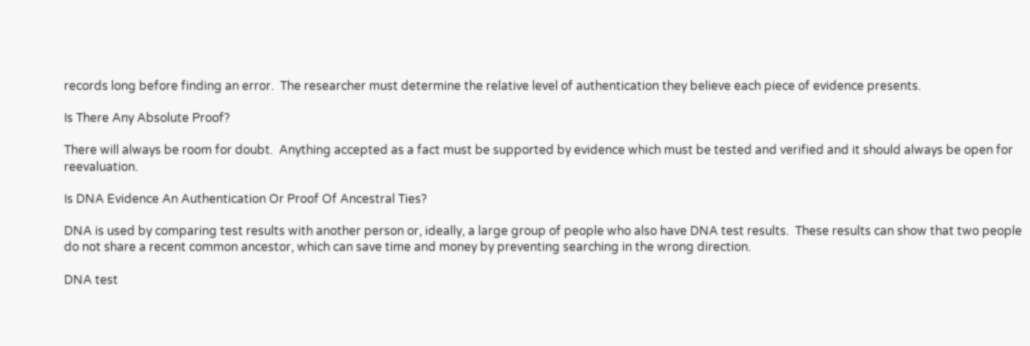records long before finding an error.  The researcher must determine the relative level of authentication they believe each piece of evidence presents.

Is There Any Absolute Proof?

There will always be room for doubt.  Anything accepted as a fact must be supported by evidence which must be tested and verified and it should always be open for reevaluation.

Is DNA Evidence An Authentication Or Proof Of Ancestral Ties?

DNA is used by comparing test results with another person or, ideally, a large group of people who also have DNA test results.  These results can show that two people do not share a recent common ancestor, which can save time and money by preventing searching in the wrong direction.

DNA test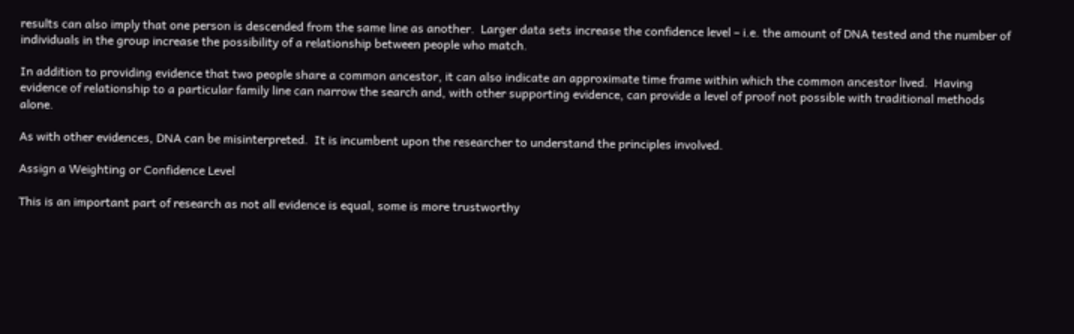results can also imply that one person is descended from the same line as another.  Larger data sets increase the confidence level – i.e. the amount of DNA tested and the number of individuals in the group increase the possibility of a relationship between people who match.

In addition to providing evidence that two people share a common ancestor, it can also indicate an approximate time frame within which the common ancestor lived.  Having evidence of relationship to a particular family line can narrow the search and, with other supporting evidence, can provide a level of proof not possible with traditional methods alone.

As with other evidences, DNA can be misinterpreted.  It is incumbent upon the researcher to understand the principles involved.

Assign a Weighting or Confidence Level

This is an important part of research as not all evidence is equal, some is more trustworthy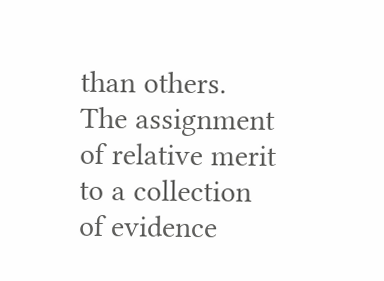than others.  The assignment of relative merit to a collection of evidence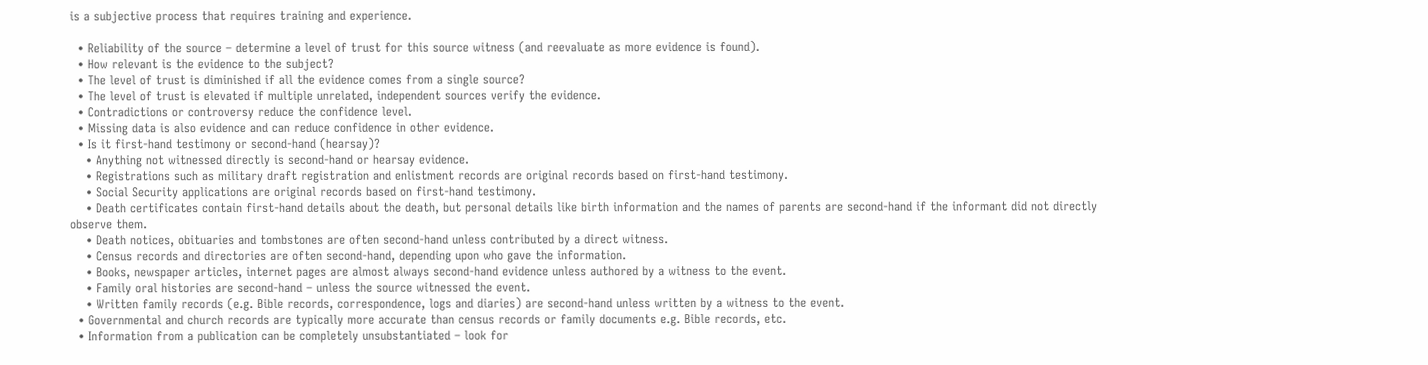is a subjective process that requires training and experience.

  • Reliability of the source – determine a level of trust for this source witness (and reevaluate as more evidence is found).
  • How relevant is the evidence to the subject?
  • The level of trust is diminished if all the evidence comes from a single source?
  • The level of trust is elevated if multiple unrelated, independent sources verify the evidence.
  • Contradictions or controversy reduce the confidence level.
  • Missing data is also evidence and can reduce confidence in other evidence.
  • Is it first-hand testimony or second-hand (hearsay)?
    • Anything not witnessed directly is second-hand or hearsay evidence.
    • Registrations such as military draft registration and enlistment records are original records based on first-hand testimony.
    • Social Security applications are original records based on first-hand testimony.
    • Death certificates contain first-hand details about the death, but personal details like birth information and the names of parents are second-hand if the informant did not directly observe them.
    • Death notices, obituaries and tombstones are often second-hand unless contributed by a direct witness.
    • Census records and directories are often second-hand, depending upon who gave the information.
    • Books, newspaper articles, internet pages are almost always second-hand evidence unless authored by a witness to the event.
    • Family oral histories are second-hand – unless the source witnessed the event.
    • Written family records (e.g. Bible records, correspondence, logs and diaries) are second-hand unless written by a witness to the event.
  • Governmental and church records are typically more accurate than census records or family documents e.g. Bible records, etc.
  • Information from a publication can be completely unsubstantiated – look for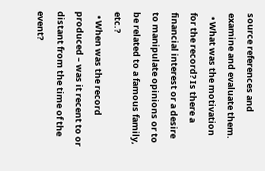source references and examine and evaluate them.
  • What was the motivation for the record? Is there a financial interest or a desire to manipulate opinions or to be related to a famous family, etc.?
  • When was the record produced – was it recent to or distant from the time of the event?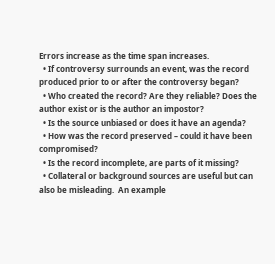Errors increase as the time span increases.
  • If controversy surrounds an event, was the record produced prior to or after the controversy began?
  • Who created the record? Are they reliable? Does the author exist or is the author an impostor?
  • Is the source unbiased or does it have an agenda?
  • How was the record preserved – could it have been compromised?
  • Is the record incomplete, are parts of it missing?
  • Collateral or background sources are useful but can also be misleading.  An example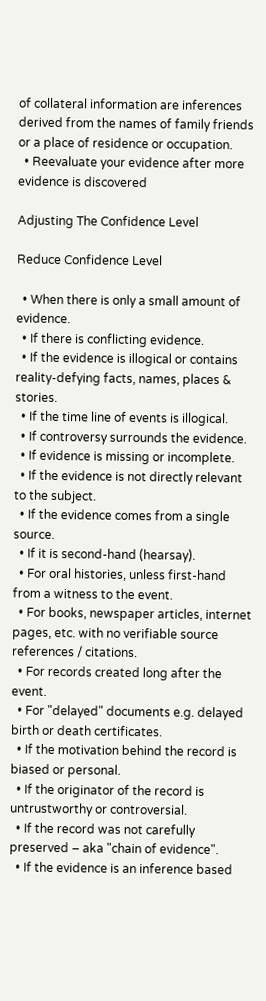of collateral information are inferences derived from the names of family friends or a place of residence or occupation.
  • Reevaluate your evidence after more evidence is discovered

Adjusting The Confidence Level

Reduce Confidence Level

  • When there is only a small amount of evidence.
  • If there is conflicting evidence.
  • If the evidence is illogical or contains reality-defying facts, names, places & stories.
  • If the time line of events is illogical.
  • If controversy surrounds the evidence.
  • If evidence is missing or incomplete.
  • If the evidence is not directly relevant to the subject.
  • If the evidence comes from a single source.
  • If it is second-hand (hearsay).
  • For oral histories, unless first-hand from a witness to the event.
  • For books, newspaper articles, internet pages, etc. with no verifiable source references / citations.
  • For records created long after the event.
  • For "delayed" documents e.g. delayed birth or death certificates.
  • If the motivation behind the record is biased or personal.
  • If the originator of the record is untrustworthy or controversial.
  • If the record was not carefully preserved – aka "chain of evidence".
  • If the evidence is an inference based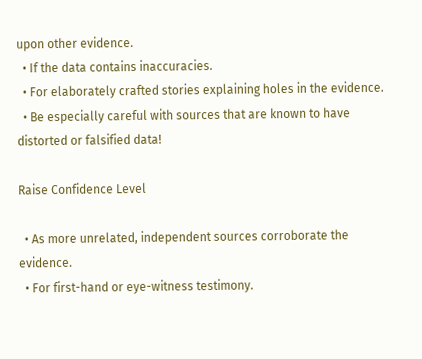upon other evidence.
  • If the data contains inaccuracies.
  • For elaborately crafted stories explaining holes in the evidence.
  • Be especially careful with sources that are known to have distorted or falsified data!

Raise Confidence Level

  • As more unrelated, independent sources corroborate the evidence.
  • For first-hand or eye-witness testimony.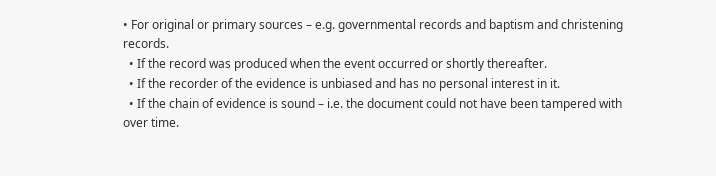• For original or primary sources – e.g. governmental records and baptism and christening records.
  • If the record was produced when the event occurred or shortly thereafter.
  • If the recorder of the evidence is unbiased and has no personal interest in it.
  • If the chain of evidence is sound – i.e. the document could not have been tampered with over time.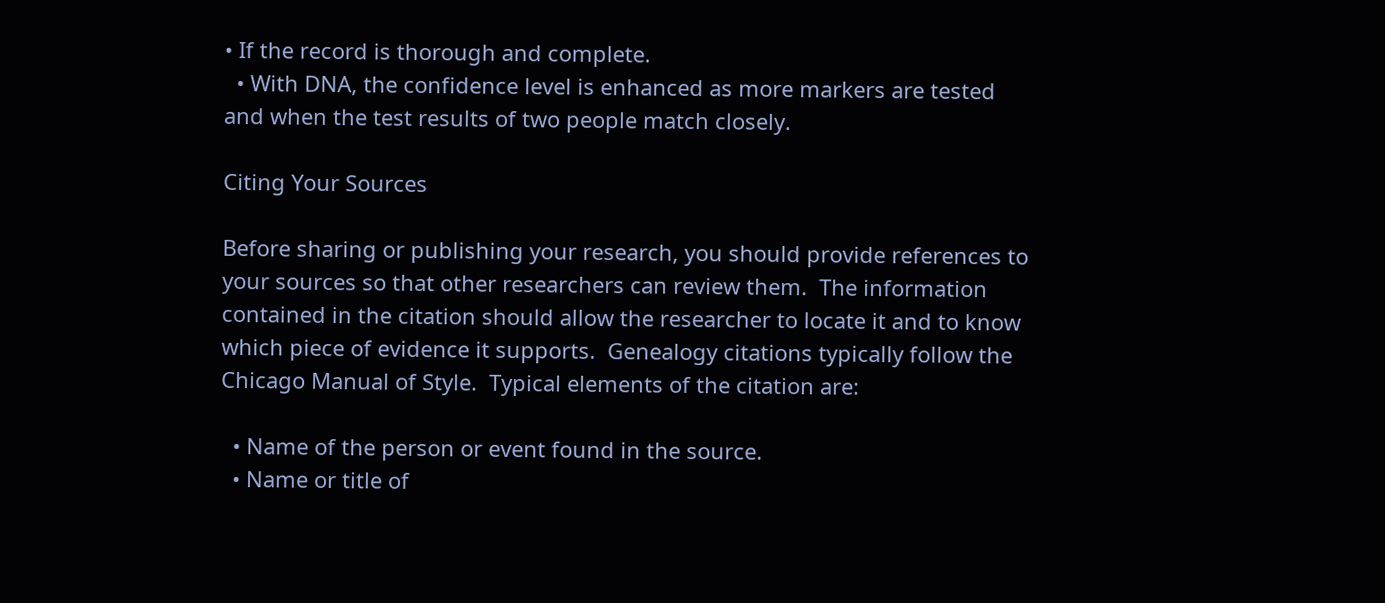• If the record is thorough and complete.
  • With DNA, the confidence level is enhanced as more markers are tested and when the test results of two people match closely.

Citing Your Sources

Before sharing or publishing your research, you should provide references to your sources so that other researchers can review them.  The information contained in the citation should allow the researcher to locate it and to know which piece of evidence it supports.  Genealogy citations typically follow the Chicago Manual of Style.  Typical elements of the citation are:

  • Name of the person or event found in the source.
  • Name or title of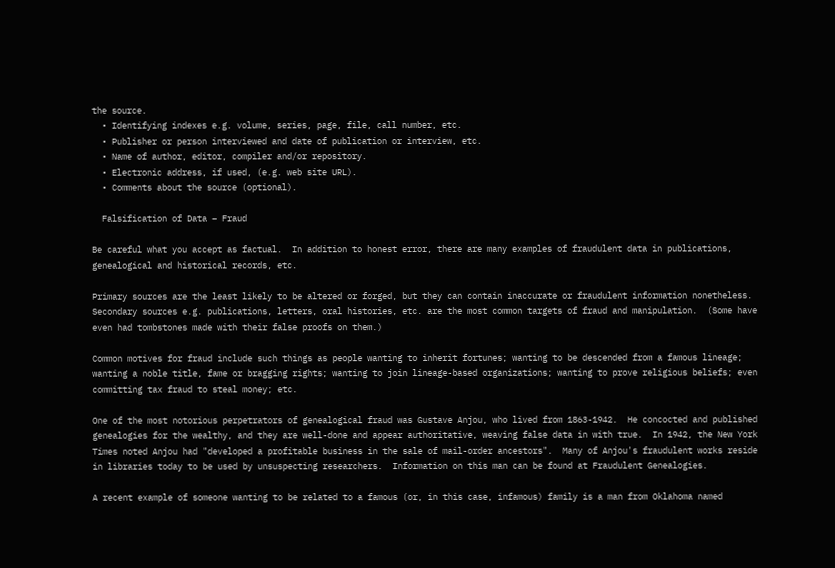the source.
  • Identifying indexes e.g. volume, series, page, file, call number, etc.
  • Publisher or person interviewed and date of publication or interview, etc.
  • Name of author, editor, compiler and/or repository.
  • Electronic address, if used, (e.g. web site URL).
  • Comments about the source (optional).

  Falsification of Data – Fraud

Be careful what you accept as factual.  In addition to honest error, there are many examples of fraudulent data in publications, genealogical and historical records, etc.

Primary sources are the least likely to be altered or forged, but they can contain inaccurate or fraudulent information nonetheless.  Secondary sources e.g. publications, letters, oral histories, etc. are the most common targets of fraud and manipulation.  (Some have even had tombstones made with their false proofs on them.)

Common motives for fraud include such things as people wanting to inherit fortunes; wanting to be descended from a famous lineage; wanting a noble title, fame or bragging rights; wanting to join lineage-based organizations; wanting to prove religious beliefs; even committing tax fraud to steal money; etc.

One of the most notorious perpetrators of genealogical fraud was Gustave Anjou, who lived from 1863-1942.  He concocted and published genealogies for the wealthy, and they are well-done and appear authoritative, weaving false data in with true.  In 1942, the New York Times noted Anjou had "developed a profitable business in the sale of mail-order ancestors".  Many of Anjou's fraudulent works reside in libraries today to be used by unsuspecting researchers.  Information on this man can be found at Fraudulent Genealogies.

A recent example of someone wanting to be related to a famous (or, in this case, infamous) family is a man from Oklahoma named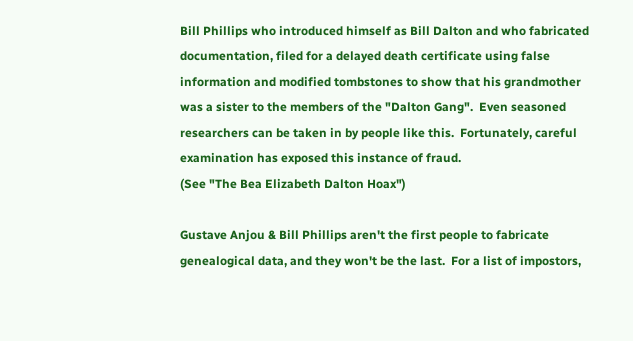Bill Phillips who introduced himself as Bill Dalton and who fabricated documentation, filed for a delayed death certificate using false information and modified tombstones to show that his grandmother was a sister to the members of the "Dalton Gang".  Even seasoned researchers can be taken in by people like this.  Fortunately, careful examination has exposed this instance of fraud.
(See "The Bea Elizabeth Dalton Hoax")

Gustave Anjou & Bill Phillips aren't the first people to fabricate genealogical data, and they won't be the last.  For a list of impostors,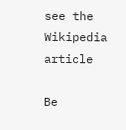see the Wikipedia article

Be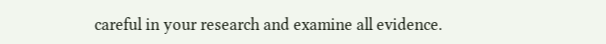careful in your research and examine all evidence.